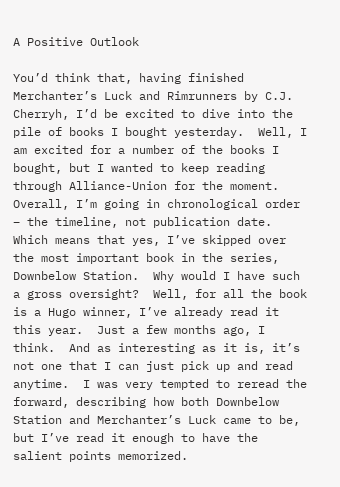A Positive Outlook

You’d think that, having finished Merchanter’s Luck and Rimrunners by C.J. Cherryh, I’d be excited to dive into the pile of books I bought yesterday.  Well, I am excited for a number of the books I bought, but I wanted to keep reading through Alliance-Union for the moment.  Overall, I’m going in chronological order – the timeline, not publication date.  Which means that yes, I’ve skipped over the most important book in the series, Downbelow Station.  Why would I have such a gross oversight?  Well, for all the book is a Hugo winner, I’ve already read it this year.  Just a few months ago, I think.  And as interesting as it is, it’s not one that I can just pick up and read anytime.  I was very tempted to reread the forward, describing how both Downbelow Station and Merchanter’s Luck came to be, but I’ve read it enough to have the salient points memorized.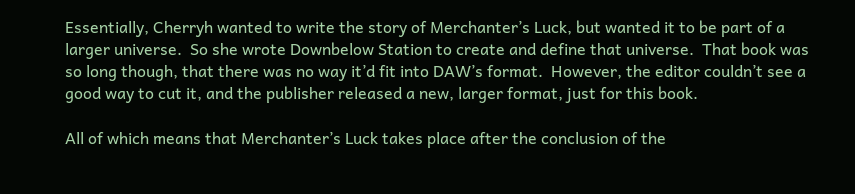Essentially, Cherryh wanted to write the story of Merchanter’s Luck, but wanted it to be part of a larger universe.  So she wrote Downbelow Station to create and define that universe.  That book was so long though, that there was no way it’d fit into DAW’s format.  However, the editor couldn’t see a good way to cut it, and the publisher released a new, larger format, just for this book.

All of which means that Merchanter’s Luck takes place after the conclusion of the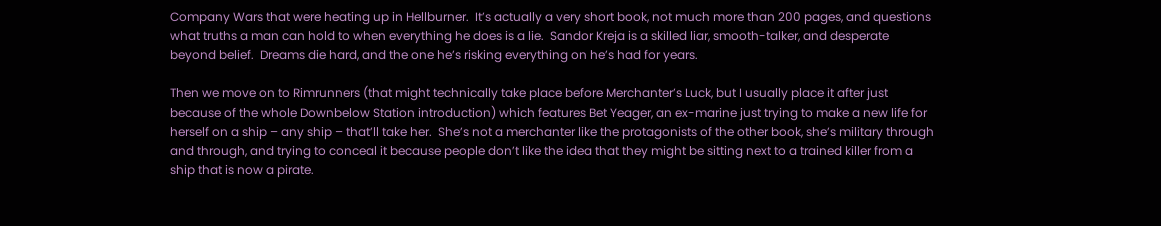Company Wars that were heating up in Hellburner.  It’s actually a very short book, not much more than 200 pages, and questions what truths a man can hold to when everything he does is a lie.  Sandor Kreja is a skilled liar, smooth-talker, and desperate beyond belief.  Dreams die hard, and the one he’s risking everything on he’s had for years.

Then we move on to Rimrunners (that might technically take place before Merchanter’s Luck, but I usually place it after just because of the whole Downbelow Station introduction) which features Bet Yeager, an ex-marine just trying to make a new life for herself on a ship – any ship – that’ll take her.  She’s not a merchanter like the protagonists of the other book, she’s military through and through, and trying to conceal it because people don’t like the idea that they might be sitting next to a trained killer from a ship that is now a pirate.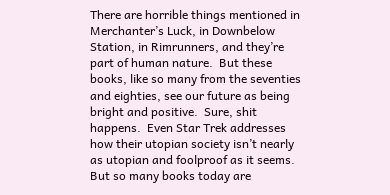There are horrible things mentioned in Merchanter’s Luck, in Downbelow Station, in Rimrunners, and they’re part of human nature.  But these books, like so many from the seventies and eighties, see our future as being bright and positive.  Sure, shit happens.  Even Star Trek addresses how their utopian society isn’t nearly as utopian and foolproof as it seems.  But so many books today are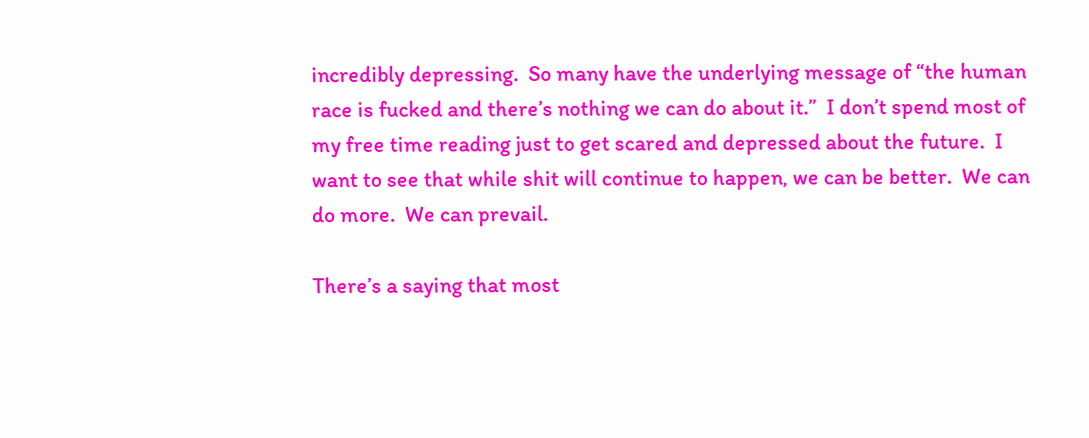incredibly depressing.  So many have the underlying message of “the human race is fucked and there’s nothing we can do about it.”  I don’t spend most of my free time reading just to get scared and depressed about the future.  I want to see that while shit will continue to happen, we can be better.  We can do more.  We can prevail.

There’s a saying that most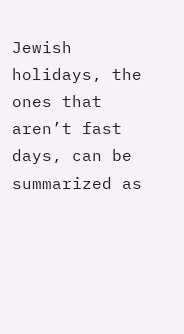Jewish holidays, the ones that aren’t fast days, can be summarized as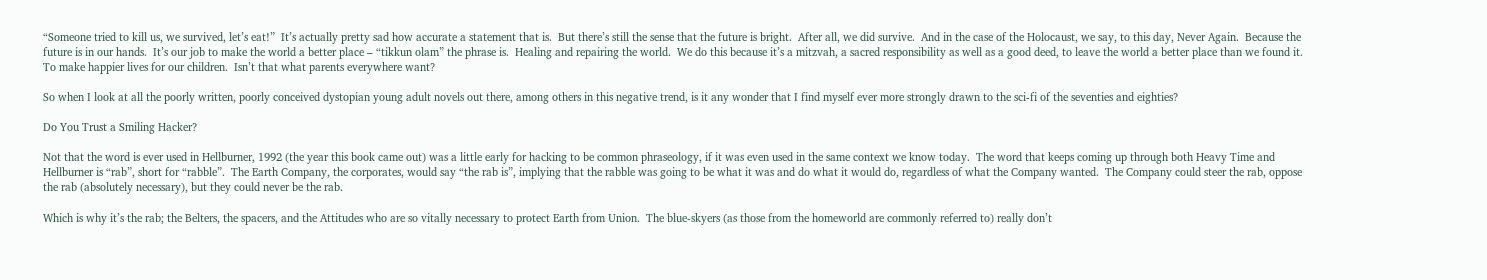“Someone tried to kill us, we survived, let’s eat!”  It’s actually pretty sad how accurate a statement that is.  But there’s still the sense that the future is bright.  After all, we did survive.  And in the case of the Holocaust, we say, to this day, Never Again.  Because the future is in our hands.  It’s our job to make the world a better place – “tikkun olam” the phrase is.  Healing and repairing the world.  We do this because it’s a mitzvah, a sacred responsibility as well as a good deed, to leave the world a better place than we found it.  To make happier lives for our children.  Isn’t that what parents everywhere want?

So when I look at all the poorly written, poorly conceived dystopian young adult novels out there, among others in this negative trend, is it any wonder that I find myself ever more strongly drawn to the sci-fi of the seventies and eighties?

Do You Trust a Smiling Hacker?

Not that the word is ever used in Hellburner, 1992 (the year this book came out) was a little early for hacking to be common phraseology, if it was even used in the same context we know today.  The word that keeps coming up through both Heavy Time and Hellburner is “rab”, short for “rabble”.  The Earth Company, the corporates, would say “the rab is”, implying that the rabble was going to be what it was and do what it would do, regardless of what the Company wanted.  The Company could steer the rab, oppose the rab (absolutely necessary), but they could never be the rab.

Which is why it’s the rab; the Belters, the spacers, and the Attitudes who are so vitally necessary to protect Earth from Union.  The blue-skyers (as those from the homeworld are commonly referred to) really don’t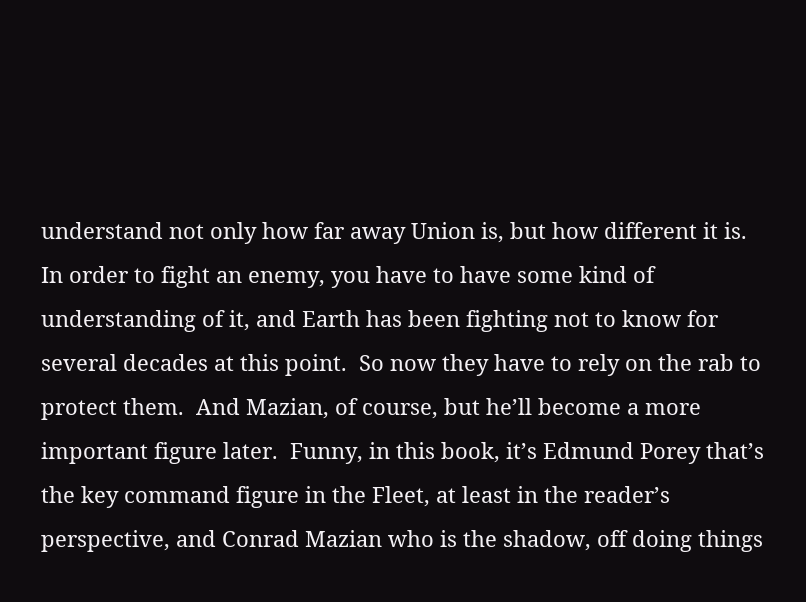understand not only how far away Union is, but how different it is.  In order to fight an enemy, you have to have some kind of understanding of it, and Earth has been fighting not to know for several decades at this point.  So now they have to rely on the rab to protect them.  And Mazian, of course, but he’ll become a more important figure later.  Funny, in this book, it’s Edmund Porey that’s the key command figure in the Fleet, at least in the reader’s perspective, and Conrad Mazian who is the shadow, off doing things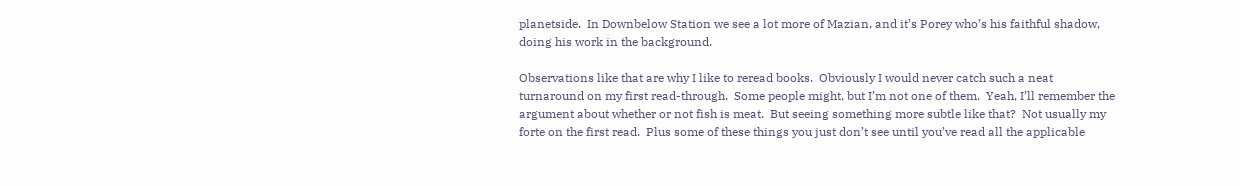planetside.  In Downbelow Station we see a lot more of Mazian, and it’s Porey who’s his faithful shadow, doing his work in the background.

Observations like that are why I like to reread books.  Obviously I would never catch such a neat turnaround on my first read-through.  Some people might, but I’m not one of them.  Yeah, I’ll remember the argument about whether or not fish is meat.  But seeing something more subtle like that?  Not usually my forte on the first read.  Plus some of these things you just don’t see until you’ve read all the applicable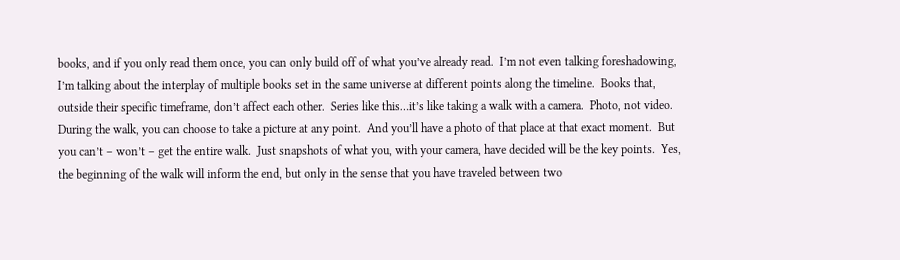books, and if you only read them once, you can only build off of what you’ve already read.  I’m not even talking foreshadowing, I’m talking about the interplay of multiple books set in the same universe at different points along the timeline.  Books that, outside their specific timeframe, don’t affect each other.  Series like this…it’s like taking a walk with a camera.  Photo, not video.  During the walk, you can choose to take a picture at any point.  And you’ll have a photo of that place at that exact moment.  But you can’t – won’t – get the entire walk.  Just snapshots of what you, with your camera, have decided will be the key points.  Yes, the beginning of the walk will inform the end, but only in the sense that you have traveled between two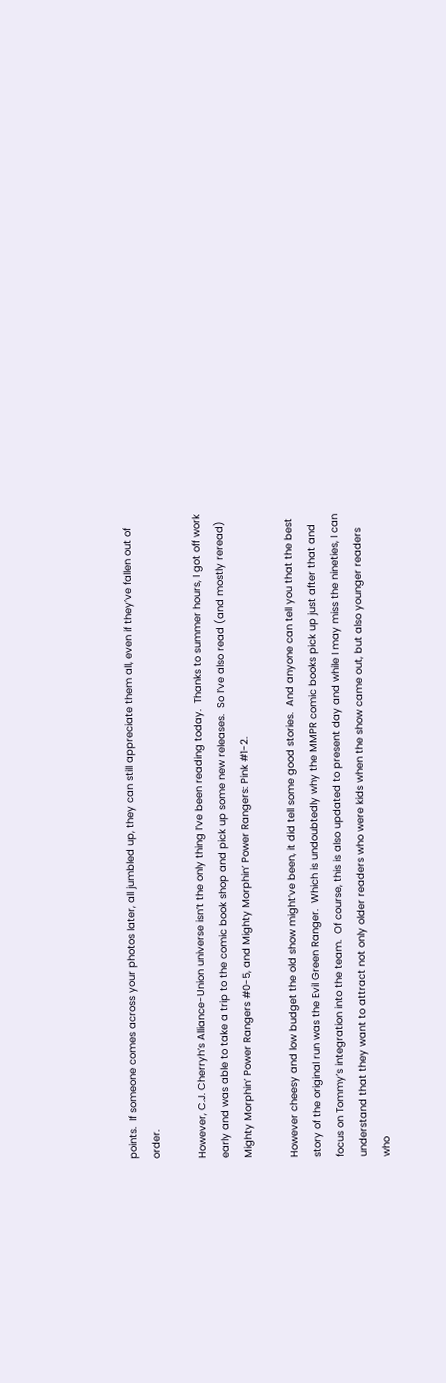points.  If someone comes across your photos later, all jumbled up, they can still appreciate them all, even if they’ve fallen out of order.

However, C.J. Cherryh’s Alliance-Union universe isn’t the only thing I’ve been reading today.  Thanks to summer hours, I got off work early and was able to take a trip to the comic book shop and pick up some new releases.  So I’ve also read (and mostly reread) Mighty Morphin’ Power Rangers #0-5, and Mighty Morphin’ Power Rangers: Pink #1-2.

However cheesy and low budget the old show might’ve been, it did tell some good stories.  And anyone can tell you that the best story of the original run was the Evil Green Ranger.  Which is undoubtedly why the MMPR comic books pick up just after that and focus on Tommy’s integration into the team.  Of course, this is also updated to present day and while I may miss the nineties, I can understand that they want to attract not only older readers who were kids when the show came out, but also younger readers who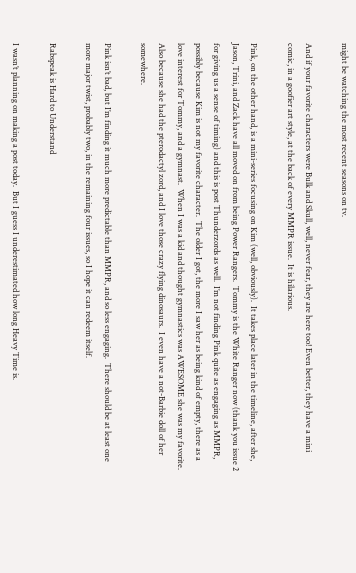might be watching the most recent seasons on tv.

And if your favorite characters were Bulk and Skull, well, never fear, they are here too! Even better, they have a mini comic, in a goofier art style, at the back of every MMPR issue.  It is hilarious.

Pink, on the other hand, is a mini-series focusing on Kim (well, obviously).  It takes place later in the timeline, after she, Jason, Trini, and Zack have all moved on from being Power Rangers.  Tommy is the White Ranger now (thank you issue 2 for giving us a sense of timing) and this is post Thunderzords as well.  I’m not finding Pink quite as engaging as MMPR, possibly because Kim is not my favorite character.  The older I got, the more I saw her as being kind of empty, there as a love interest for Tommy, and a gymnast.  When I was a kid and thought gymnastics was AWESOME she was my favorite.  Also because she had the pterodactyl zord, and I love those crazy flying dinosaurs.  I even have a not-Barbie doll of her somewhere.

Pink isn’t bad, but I’m finding it much more predictable than MMPR, and so less engaging.  There should be at least one more major twist, probably two, in the remaining four issues, so I hope it can redeem itself.

Rabspeak is Hard to Understand

I wasn’t planning on making a post today.  But I guess I underestimated how long Heavy Time is.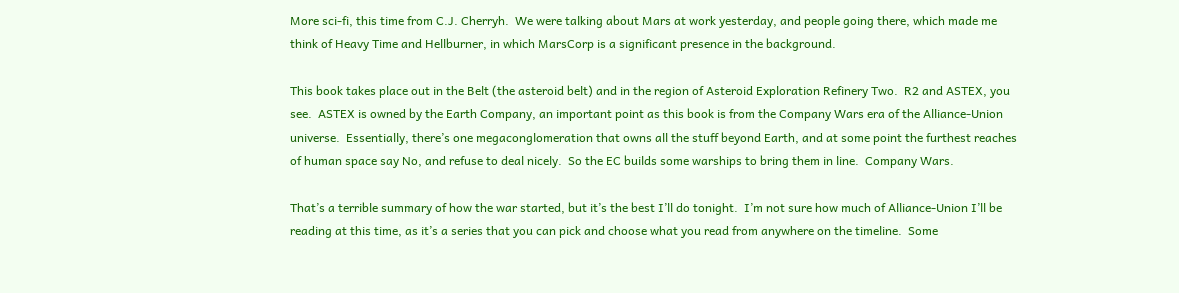More sci-fi, this time from C.J. Cherryh.  We were talking about Mars at work yesterday, and people going there, which made me think of Heavy Time and Hellburner, in which MarsCorp is a significant presence in the background.

This book takes place out in the Belt (the asteroid belt) and in the region of Asteroid Exploration Refinery Two.  R2 and ASTEX, you see.  ASTEX is owned by the Earth Company, an important point as this book is from the Company Wars era of the Alliance-Union universe.  Essentially, there’s one megaconglomeration that owns all the stuff beyond Earth, and at some point the furthest reaches of human space say No, and refuse to deal nicely.  So the EC builds some warships to bring them in line.  Company Wars.

That’s a terrible summary of how the war started, but it’s the best I’ll do tonight.  I’m not sure how much of Alliance-Union I’ll be reading at this time, as it’s a series that you can pick and choose what you read from anywhere on the timeline.  Some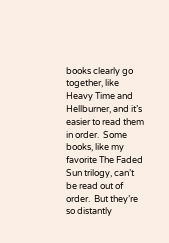books clearly go together, like Heavy Time and Hellburner, and it’s easier to read them in order.  Some books, like my favorite The Faded Sun trilogy, can’t be read out of order.  But they’re so distantly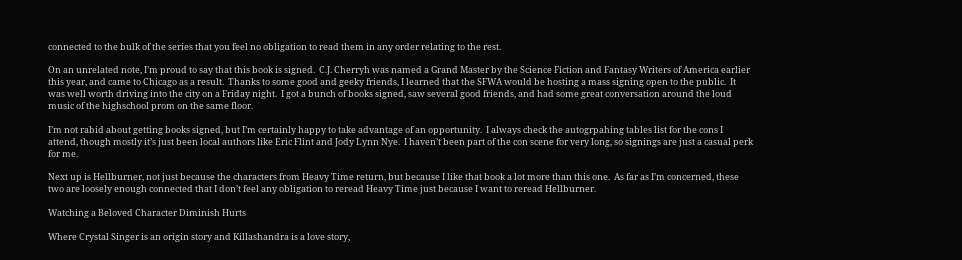connected to the bulk of the series that you feel no obligation to read them in any order relating to the rest.

On an unrelated note, I’m proud to say that this book is signed.  C.J. Cherryh was named a Grand Master by the Science Fiction and Fantasy Writers of America earlier this year, and came to Chicago as a result.  Thanks to some good and geeky friends, I learned that the SFWA would be hosting a mass signing open to the public.  It was well worth driving into the city on a Friday night.  I got a bunch of books signed, saw several good friends, and had some great conversation around the loud music of the highschool prom on the same floor.

I’m not rabid about getting books signed, but I’m certainly happy to take advantage of an opportunity.  I always check the autogrpahing tables list for the cons I attend, though mostly it’s just been local authors like Eric Flint and Jody Lynn Nye.  I haven’t been part of the con scene for very long, so signings are just a casual perk for me.

Next up is Hellburner, not just because the characters from Heavy Time return, but because I like that book a lot more than this one.  As far as I’m concerned, these two are loosely enough connected that I don’t feel any obligation to reread Heavy Time just because I want to reread Hellburner.

Watching a Beloved Character Diminish Hurts

Where Crystal Singer is an origin story and Killashandra is a love story,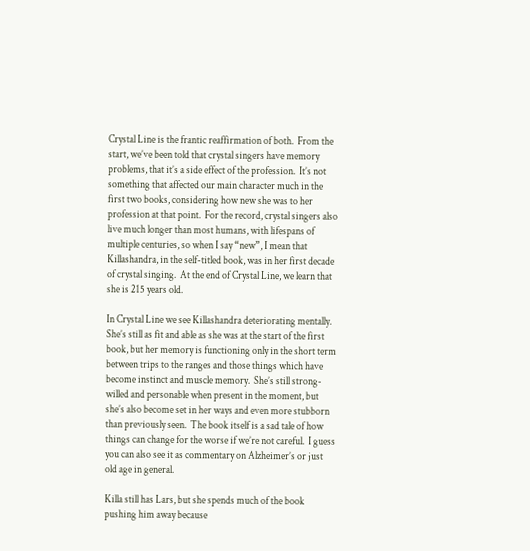Crystal Line is the frantic reaffirmation of both.  From the start, we’ve been told that crystal singers have memory problems, that it’s a side effect of the profession.  It’s not something that affected our main character much in the first two books, considering how new she was to her profession at that point.  For the record, crystal singers also live much longer than most humans, with lifespans of multiple centuries, so when I say “new”, I mean that Killashandra, in the self-titled book, was in her first decade of crystal singing.  At the end of Crystal Line, we learn that she is 215 years old.

In Crystal Line we see Killashandra deteriorating mentally.  She’s still as fit and able as she was at the start of the first book, but her memory is functioning only in the short term between trips to the ranges and those things which have become instinct and muscle memory.  She’s still strong-willed and personable when present in the moment, but she’s also become set in her ways and even more stubborn than previously seen.  The book itself is a sad tale of how things can change for the worse if we’re not careful.  I guess you can also see it as commentary on Alzheimer’s or just old age in general.

Killa still has Lars, but she spends much of the book pushing him away because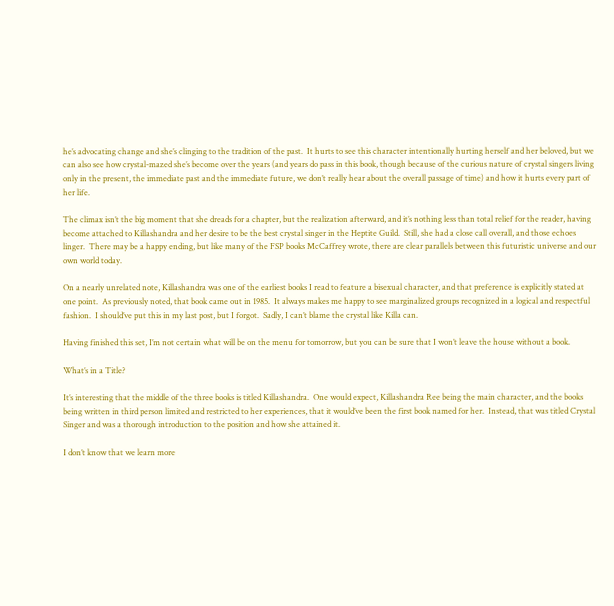he’s advocating change and she’s clinging to the tradition of the past.  It hurts to see this character intentionally hurting herself and her beloved, but we can also see how crystal-mazed she’s become over the years (and years do pass in this book, though because of the curious nature of crystal singers living only in the present, the immediate past and the immediate future, we don’t really hear about the overall passage of time) and how it hurts every part of her life.

The climax isn’t the big moment that she dreads for a chapter, but the realization afterward, and it’s nothing less than total relief for the reader, having become attached to Killashandra and her desire to be the best crystal singer in the Heptite Guild.  Still, she had a close call overall, and those echoes linger.  There may be a happy ending, but like many of the FSP books McCaffrey wrote, there are clear parallels between this futuristic universe and our own world today.

On a nearly unrelated note, Killashandra was one of the earliest books I read to feature a bisexual character, and that preference is explicitly stated at one point.  As previously noted, that book came out in 1985.  It always makes me happy to see marginalized groups recognized in a logical and respectful fashion.  I should’ve put this in my last post, but I forgot.  Sadly, I can’t blame the crystal like Killa can.

Having finished this set, I’m not certain what will be on the menu for tomorrow, but you can be sure that I won’t leave the house without a book.

What’s in a Title?

It’s interesting that the middle of the three books is titled Killashandra.  One would expect, Killashandra Ree being the main character, and the books being written in third person limited and restricted to her experiences, that it would’ve been the first book named for her.  Instead, that was titled Crystal Singer and was a thorough introduction to the position and how she attained it.

I don’t know that we learn more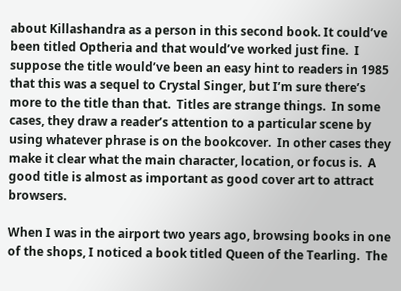about Killashandra as a person in this second book. It could’ve been titled Optheria and that would’ve worked just fine.  I suppose the title would’ve been an easy hint to readers in 1985 that this was a sequel to Crystal Singer, but I’m sure there’s more to the title than that.  Titles are strange things.  In some cases, they draw a reader’s attention to a particular scene by using whatever phrase is on the bookcover.  In other cases they make it clear what the main character, location, or focus is.  A good title is almost as important as good cover art to attract browsers.

When I was in the airport two years ago, browsing books in one of the shops, I noticed a book titled Queen of the Tearling.  The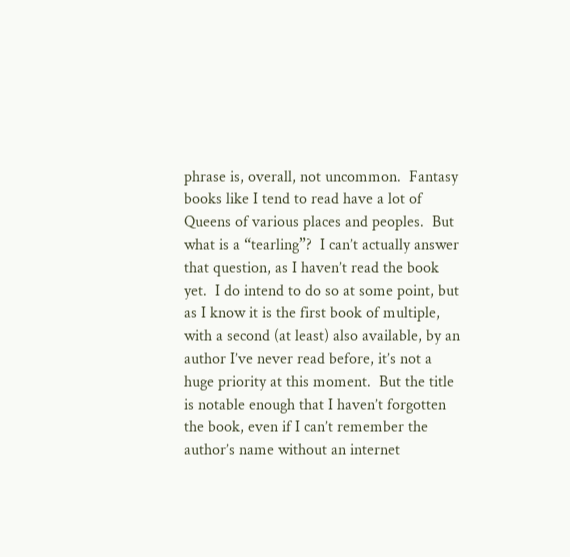phrase is, overall, not uncommon.  Fantasy books like I tend to read have a lot of Queens of various places and peoples.  But what is a “tearling”?  I can’t actually answer that question, as I haven’t read the book yet.  I do intend to do so at some point, but as I know it is the first book of multiple, with a second (at least) also available, by an author I’ve never read before, it’s not a huge priority at this moment.  But the title is notable enough that I haven’t forgotten the book, even if I can’t remember the author’s name without an internet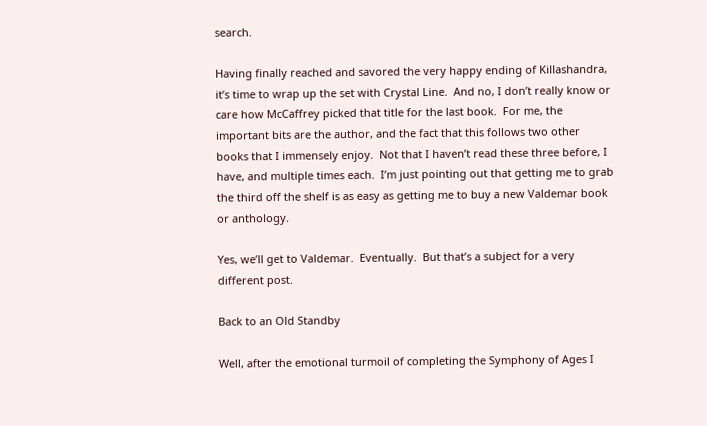search.

Having finally reached and savored the very happy ending of Killashandra, it’s time to wrap up the set with Crystal Line.  And no, I don’t really know or care how McCaffrey picked that title for the last book.  For me, the important bits are the author, and the fact that this follows two other books that I immensely enjoy.  Not that I haven’t read these three before, I have, and multiple times each.  I’m just pointing out that getting me to grab the third off the shelf is as easy as getting me to buy a new Valdemar book or anthology.

Yes, we’ll get to Valdemar.  Eventually.  But that’s a subject for a very different post.

Back to an Old Standby

Well, after the emotional turmoil of completing the Symphony of Ages I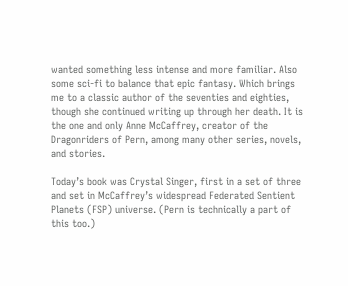wanted something less intense and more familiar. Also some sci-fi to balance that epic fantasy. Which brings me to a classic author of the seventies and eighties, though she continued writing up through her death. It is the one and only Anne McCaffrey, creator of the Dragonriders of Pern, among many other series, novels, and stories.

Today’s book was Crystal Singer, first in a set of three and set in McCaffrey’s widespread Federated Sentient Planets (FSP) universe. (Pern is technically a part of this too.)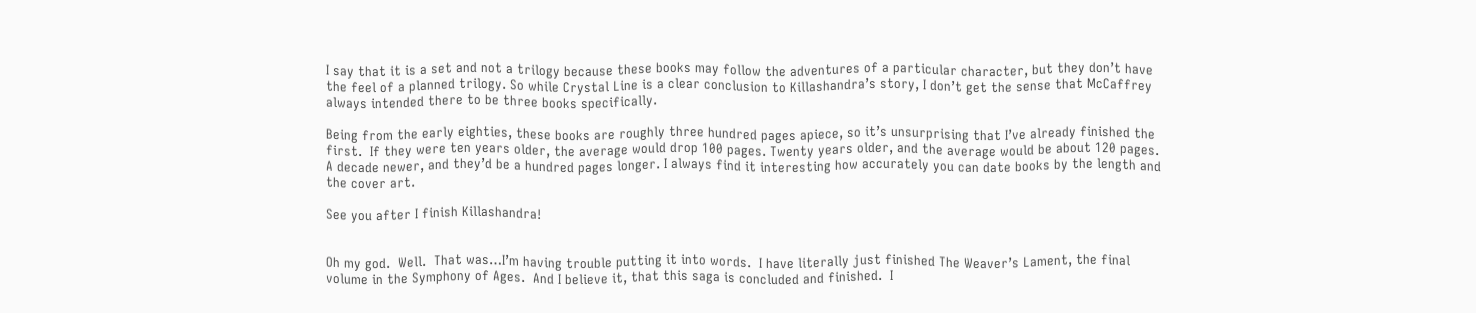I say that it is a set and not a trilogy because these books may follow the adventures of a particular character, but they don’t have the feel of a planned trilogy. So while Crystal Line is a clear conclusion to Killashandra’s story, I don’t get the sense that McCaffrey always intended there to be three books specifically.

Being from the early eighties, these books are roughly three hundred pages apiece, so it’s unsurprising that I’ve already finished the first.  If they were ten years older, the average would drop 100 pages. Twenty years older, and the average would be about 120 pages. A decade newer, and they’d be a hundred pages longer. I always find it interesting how accurately you can date books by the length and the cover art.

See you after I finish Killashandra!


Oh my god.  Well.  That was…I’m having trouble putting it into words.  I have literally just finished The Weaver’s Lament, the final volume in the Symphony of Ages.  And I believe it, that this saga is concluded and finished.  I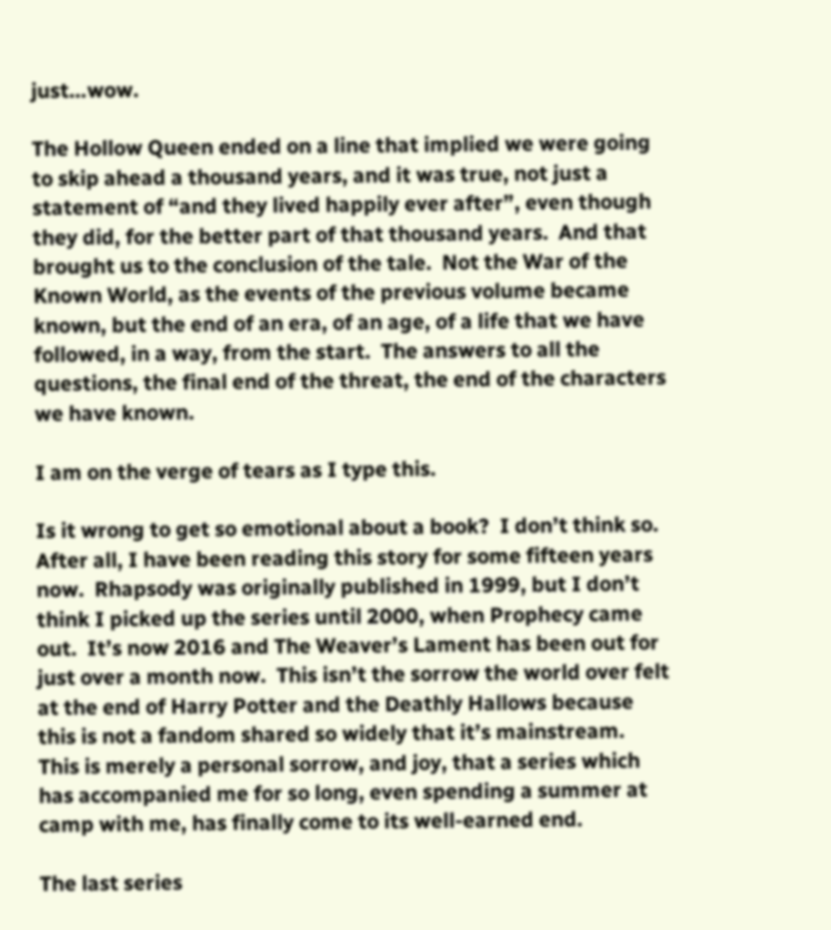just…wow.

The Hollow Queen ended on a line that implied we were going to skip ahead a thousand years, and it was true, not just a statement of “and they lived happily ever after”, even though they did, for the better part of that thousand years.  And that brought us to the conclusion of the tale.  Not the War of the Known World, as the events of the previous volume became known, but the end of an era, of an age, of a life that we have followed, in a way, from the start.  The answers to all the questions, the final end of the threat, the end of the characters we have known.

I am on the verge of tears as I type this.

Is it wrong to get so emotional about a book?  I don’t think so.  After all, I have been reading this story for some fifteen years now.  Rhapsody was originally published in 1999, but I don’t think I picked up the series until 2000, when Prophecy came out.  It’s now 2016 and The Weaver’s Lament has been out for just over a month now.  This isn’t the sorrow the world over felt at the end of Harry Potter and the Deathly Hallows because this is not a fandom shared so widely that it’s mainstream.  This is merely a personal sorrow, and joy, that a series which has accompanied me for so long, even spending a summer at camp with me, has finally come to its well-earned end.

The last series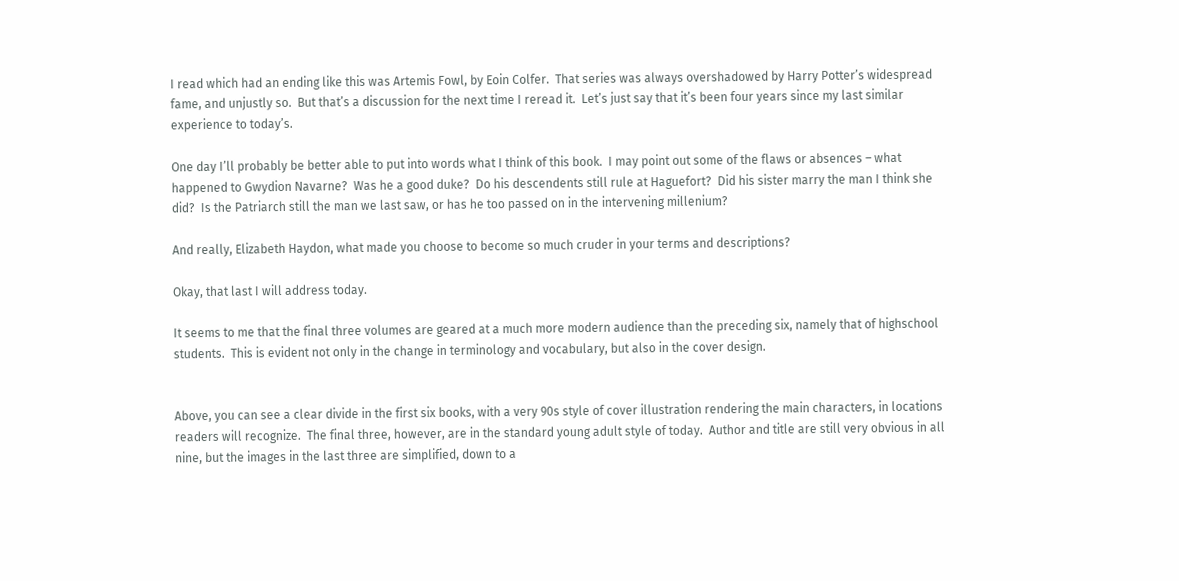I read which had an ending like this was Artemis Fowl, by Eoin Colfer.  That series was always overshadowed by Harry Potter’s widespread fame, and unjustly so.  But that’s a discussion for the next time I reread it.  Let’s just say that it’s been four years since my last similar experience to today’s.

One day I’ll probably be better able to put into words what I think of this book.  I may point out some of the flaws or absences – what happened to Gwydion Navarne?  Was he a good duke?  Do his descendents still rule at Haguefort?  Did his sister marry the man I think she did?  Is the Patriarch still the man we last saw, or has he too passed on in the intervening millenium?

And really, Elizabeth Haydon, what made you choose to become so much cruder in your terms and descriptions?

Okay, that last I will address today.

It seems to me that the final three volumes are geared at a much more modern audience than the preceding six, namely that of highschool students.  This is evident not only in the change in terminology and vocabulary, but also in the cover design.


Above, you can see a clear divide in the first six books, with a very 90s style of cover illustration rendering the main characters, in locations readers will recognize.  The final three, however, are in the standard young adult style of today.  Author and title are still very obvious in all nine, but the images in the last three are simplified, down to a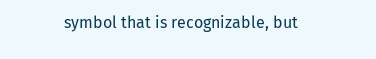symbol that is recognizable, but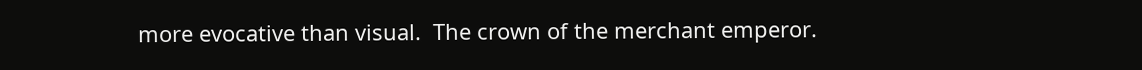more evocative than visual.  The crown of the merchant emperor.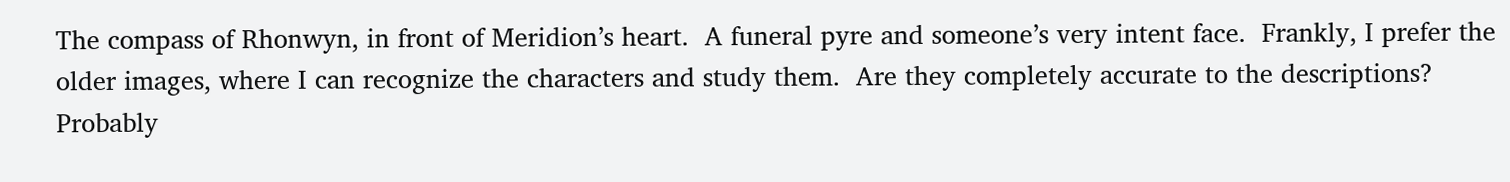The compass of Rhonwyn, in front of Meridion’s heart.  A funeral pyre and someone’s very intent face.  Frankly, I prefer the older images, where I can recognize the characters and study them.  Are they completely accurate to the descriptions?  Probably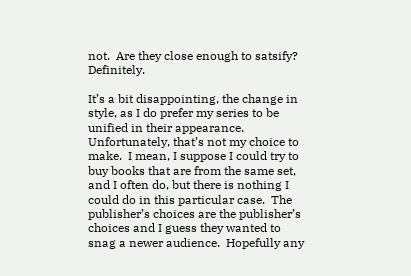not.  Are they close enough to satsify?  Definitely.

It’s a bit disappointing, the change in style, as I do prefer my series to be unified in their appearance.  Unfortunately, that’s not my choice to make.  I mean, I suppose I could try to buy books that are from the same set, and I often do, but there is nothing I could do in this particular case.  The publisher’s choices are the publisher’s choices and I guess they wanted to snag a newer audience.  Hopefully any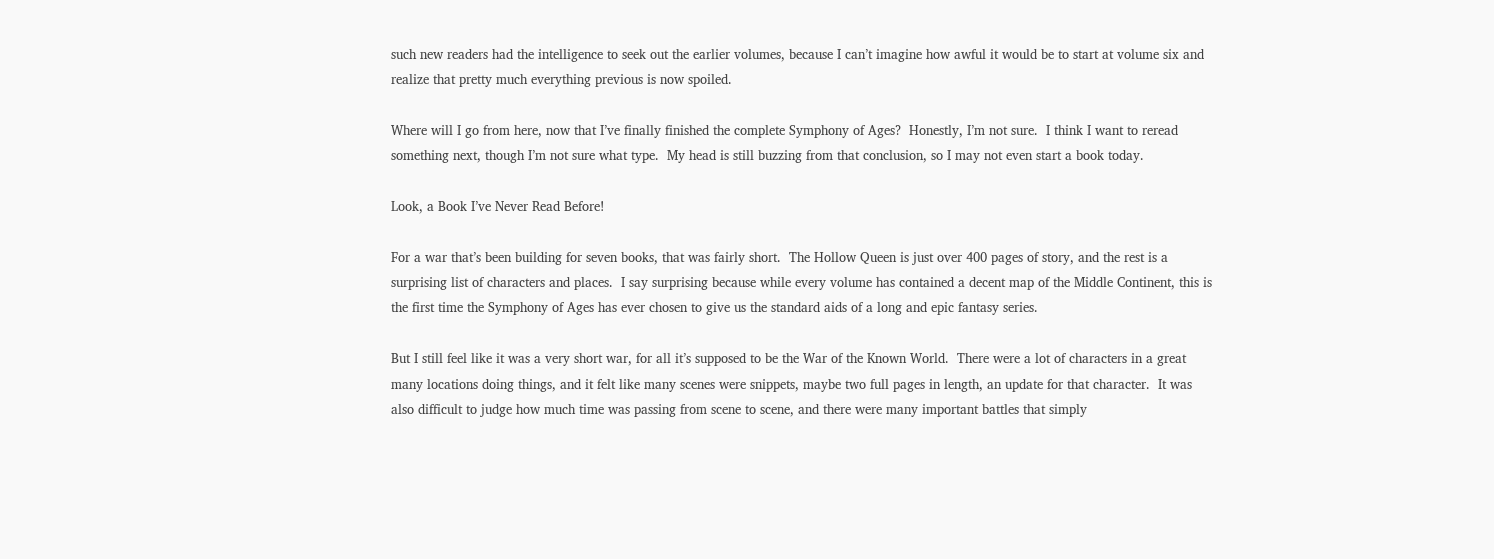such new readers had the intelligence to seek out the earlier volumes, because I can’t imagine how awful it would be to start at volume six and realize that pretty much everything previous is now spoiled.

Where will I go from here, now that I’ve finally finished the complete Symphony of Ages?  Honestly, I’m not sure.  I think I want to reread something next, though I’m not sure what type.  My head is still buzzing from that conclusion, so I may not even start a book today.

Look, a Book I’ve Never Read Before!

For a war that’s been building for seven books, that was fairly short.  The Hollow Queen is just over 400 pages of story, and the rest is a surprising list of characters and places.  I say surprising because while every volume has contained a decent map of the Middle Continent, this is the first time the Symphony of Ages has ever chosen to give us the standard aids of a long and epic fantasy series.

But I still feel like it was a very short war, for all it’s supposed to be the War of the Known World.  There were a lot of characters in a great many locations doing things, and it felt like many scenes were snippets, maybe two full pages in length, an update for that character.  It was also difficult to judge how much time was passing from scene to scene, and there were many important battles that simply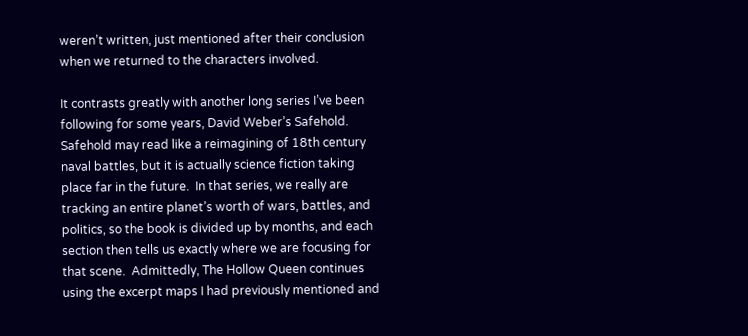weren’t written, just mentioned after their conclusion when we returned to the characters involved.

It contrasts greatly with another long series I’ve been following for some years, David Weber’s Safehold.  Safehold may read like a reimagining of 18th century naval battles, but it is actually science fiction taking place far in the future.  In that series, we really are tracking an entire planet’s worth of wars, battles, and politics, so the book is divided up by months, and each section then tells us exactly where we are focusing for that scene.  Admittedly, The Hollow Queen continues using the excerpt maps I had previously mentioned and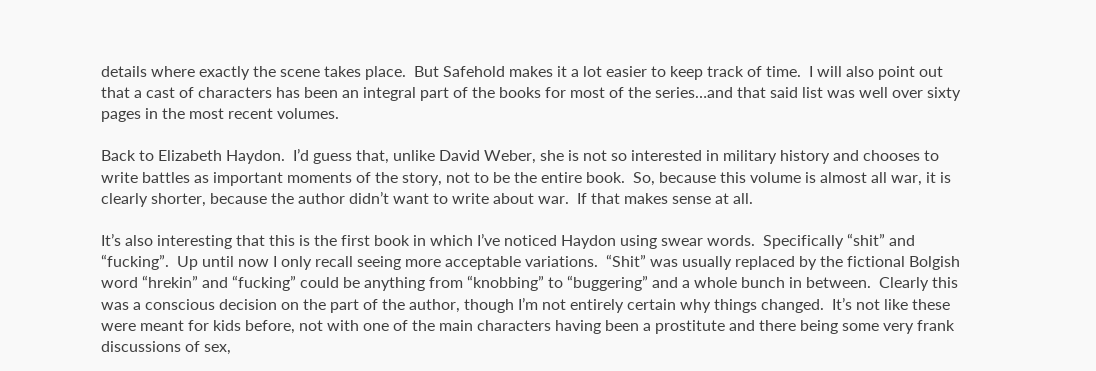details where exactly the scene takes place.  But Safehold makes it a lot easier to keep track of time.  I will also point out that a cast of characters has been an integral part of the books for most of the series…and that said list was well over sixty pages in the most recent volumes.

Back to Elizabeth Haydon.  I’d guess that, unlike David Weber, she is not so interested in military history and chooses to write battles as important moments of the story, not to be the entire book.  So, because this volume is almost all war, it is clearly shorter, because the author didn’t want to write about war.  If that makes sense at all.

It’s also interesting that this is the first book in which I’ve noticed Haydon using swear words.  Specifically “shit” and “fucking”.  Up until now I only recall seeing more acceptable variations.  “Shit” was usually replaced by the fictional Bolgish word “hrekin” and “fucking” could be anything from “knobbing” to “buggering” and a whole bunch in between.  Clearly this was a conscious decision on the part of the author, though I’m not entirely certain why things changed.  It’s not like these were meant for kids before, not with one of the main characters having been a prostitute and there being some very frank discussions of sex,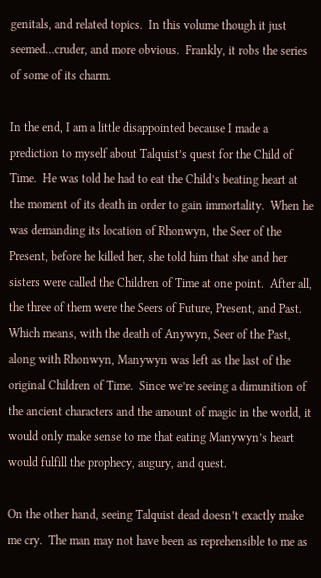genitals, and related topics.  In this volume though it just seemed…cruder, and more obvious.  Frankly, it robs the series of some of its charm.

In the end, I am a little disappointed because I made a prediction to myself about Talquist’s quest for the Child of Time.  He was told he had to eat the Child’s beating heart at the moment of its death in order to gain immortality.  When he was demanding its location of Rhonwyn, the Seer of the Present, before he killed her, she told him that she and her sisters were called the Children of Time at one point.  After all, the three of them were the Seers of Future, Present, and Past.  Which means, with the death of Anywyn, Seer of the Past, along with Rhonwyn, Manywyn was left as the last of the original Children of Time.  Since we’re seeing a dimunition of the ancient characters and the amount of magic in the world, it would only make sense to me that eating Manywyn’s heart would fulfill the prophecy, augury, and quest.

On the other hand, seeing Talquist dead doesn’t exactly make me cry.  The man may not have been as reprehensible to me as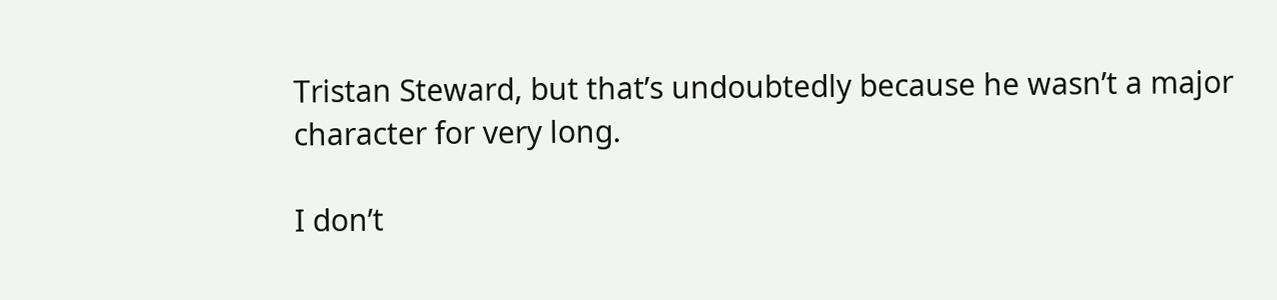Tristan Steward, but that’s undoubtedly because he wasn’t a major character for very long.

I don’t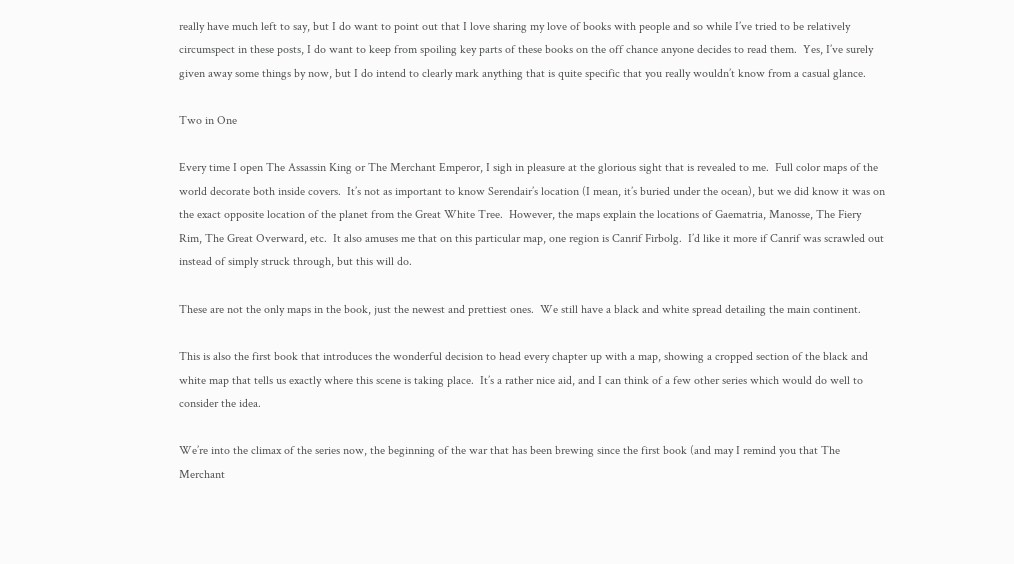really have much left to say, but I do want to point out that I love sharing my love of books with people and so while I’ve tried to be relatively circumspect in these posts, I do want to keep from spoiling key parts of these books on the off chance anyone decides to read them.  Yes, I’ve surely given away some things by now, but I do intend to clearly mark anything that is quite specific that you really wouldn’t know from a casual glance.

Two in One

Every time I open The Assassin King or The Merchant Emperor, I sigh in pleasure at the glorious sight that is revealed to me.  Full color maps of the world decorate both inside covers.  It’s not as important to know Serendair’s location (I mean, it’s buried under the ocean), but we did know it was on the exact opposite location of the planet from the Great White Tree.  However, the maps explain the locations of Gaematria, Manosse, The Fiery Rim, The Great Overward, etc.  It also amuses me that on this particular map, one region is Canrif Firbolg.  I’d like it more if Canrif was scrawled out instead of simply struck through, but this will do.

These are not the only maps in the book, just the newest and prettiest ones.  We still have a black and white spread detailing the main continent.

This is also the first book that introduces the wonderful decision to head every chapter up with a map, showing a cropped section of the black and white map that tells us exactly where this scene is taking place.  It’s a rather nice aid, and I can think of a few other series which would do well to consider the idea.

We’re into the climax of the series now, the beginning of the war that has been brewing since the first book (and may I remind you that The Merchant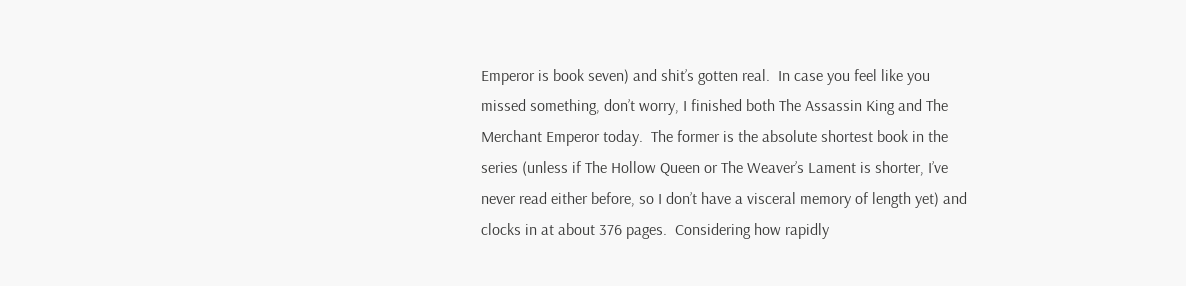Emperor is book seven) and shit’s gotten real.  In case you feel like you missed something, don’t worry, I finished both The Assassin King and The Merchant Emperor today.  The former is the absolute shortest book in the series (unless if The Hollow Queen or The Weaver’s Lament is shorter, I’ve never read either before, so I don’t have a visceral memory of length yet) and clocks in at about 376 pages.  Considering how rapidly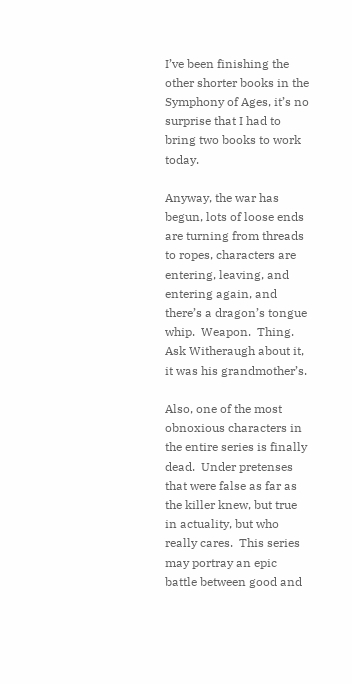I’ve been finishing the other shorter books in the Symphony of Ages, it’s no surprise that I had to bring two books to work today.

Anyway, the war has begun, lots of loose ends are turning from threads to ropes, characters are entering, leaving, and entering again, and there’s a dragon’s tongue whip.  Weapon.  Thing.  Ask Witheraugh about it, it was his grandmother’s.

Also, one of the most obnoxious characters in the entire series is finally dead.  Under pretenses that were false as far as the killer knew, but true in actuality, but who really cares.  This series may portray an epic battle between good and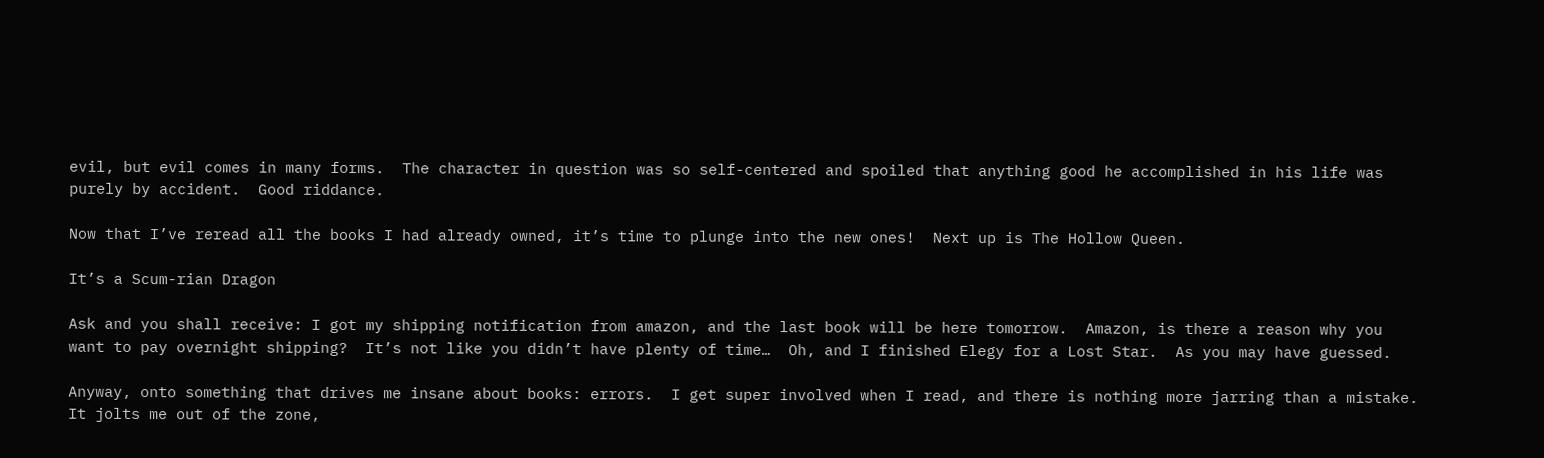evil, but evil comes in many forms.  The character in question was so self-centered and spoiled that anything good he accomplished in his life was purely by accident.  Good riddance.

Now that I’ve reread all the books I had already owned, it’s time to plunge into the new ones!  Next up is The Hollow Queen.

It’s a Scum-rian Dragon

Ask and you shall receive: I got my shipping notification from amazon, and the last book will be here tomorrow.  Amazon, is there a reason why you want to pay overnight shipping?  It’s not like you didn’t have plenty of time…  Oh, and I finished Elegy for a Lost Star.  As you may have guessed.

Anyway, onto something that drives me insane about books: errors.  I get super involved when I read, and there is nothing more jarring than a mistake.  It jolts me out of the zone,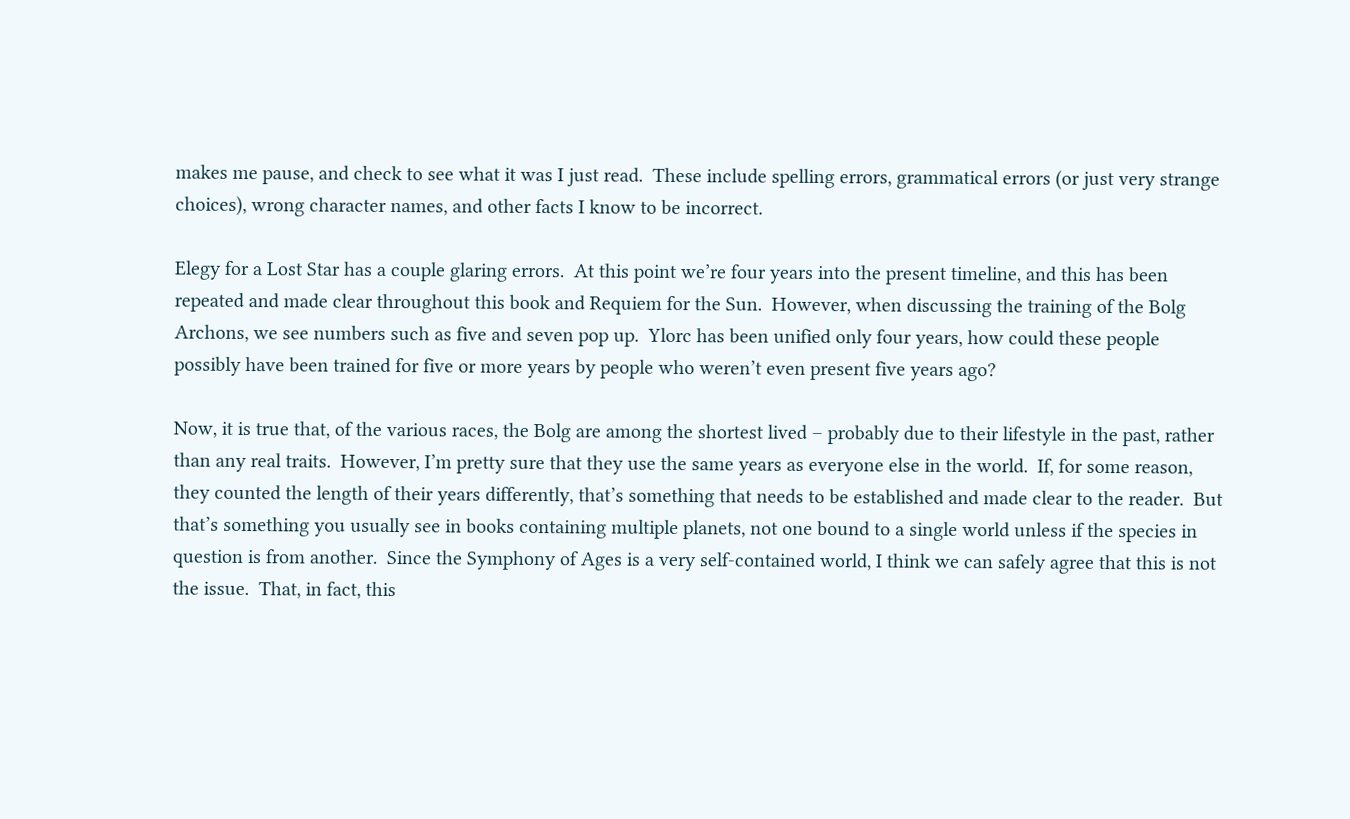makes me pause, and check to see what it was I just read.  These include spelling errors, grammatical errors (or just very strange choices), wrong character names, and other facts I know to be incorrect.

Elegy for a Lost Star has a couple glaring errors.  At this point we’re four years into the present timeline, and this has been repeated and made clear throughout this book and Requiem for the Sun.  However, when discussing the training of the Bolg Archons, we see numbers such as five and seven pop up.  Ylorc has been unified only four years, how could these people possibly have been trained for five or more years by people who weren’t even present five years ago?

Now, it is true that, of the various races, the Bolg are among the shortest lived – probably due to their lifestyle in the past, rather than any real traits.  However, I’m pretty sure that they use the same years as everyone else in the world.  If, for some reason, they counted the length of their years differently, that’s something that needs to be established and made clear to the reader.  But that’s something you usually see in books containing multiple planets, not one bound to a single world unless if the species in question is from another.  Since the Symphony of Ages is a very self-contained world, I think we can safely agree that this is not the issue.  That, in fact, this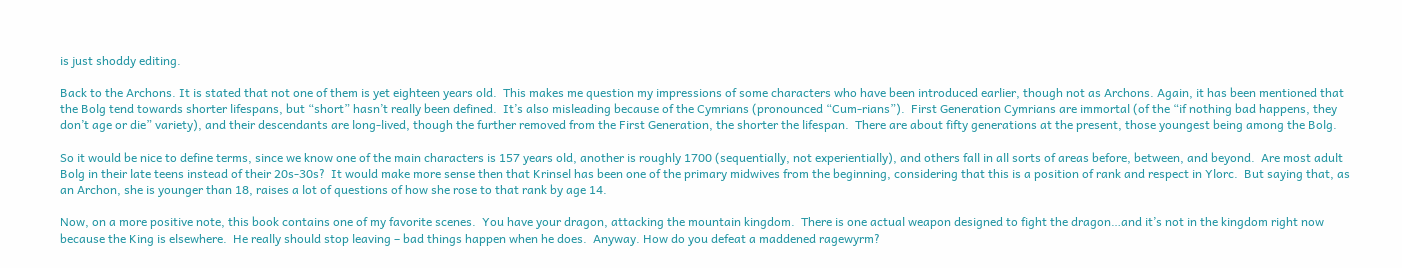is just shoddy editing.

Back to the Archons. It is stated that not one of them is yet eighteen years old.  This makes me question my impressions of some characters who have been introduced earlier, though not as Archons. Again, it has been mentioned that the Bolg tend towards shorter lifespans, but “short” hasn’t really been defined.  It’s also misleading because of the Cymrians (pronounced “Cum-rians”).  First Generation Cymrians are immortal (of the “if nothing bad happens, they don’t age or die” variety), and their descendants are long-lived, though the further removed from the First Generation, the shorter the lifespan.  There are about fifty generations at the present, those youngest being among the Bolg.

So it would be nice to define terms, since we know one of the main characters is 157 years old, another is roughly 1700 (sequentially, not experientially), and others fall in all sorts of areas before, between, and beyond.  Are most adult Bolg in their late teens instead of their 20s-30s?  It would make more sense then that Krinsel has been one of the primary midwives from the beginning, considering that this is a position of rank and respect in Ylorc.  But saying that, as an Archon, she is younger than 18, raises a lot of questions of how she rose to that rank by age 14.

Now, on a more positive note, this book contains one of my favorite scenes.  You have your dragon, attacking the mountain kingdom.  There is one actual weapon designed to fight the dragon…and it’s not in the kingdom right now because the King is elsewhere.  He really should stop leaving – bad things happen when he does.  Anyway. How do you defeat a maddened ragewyrm?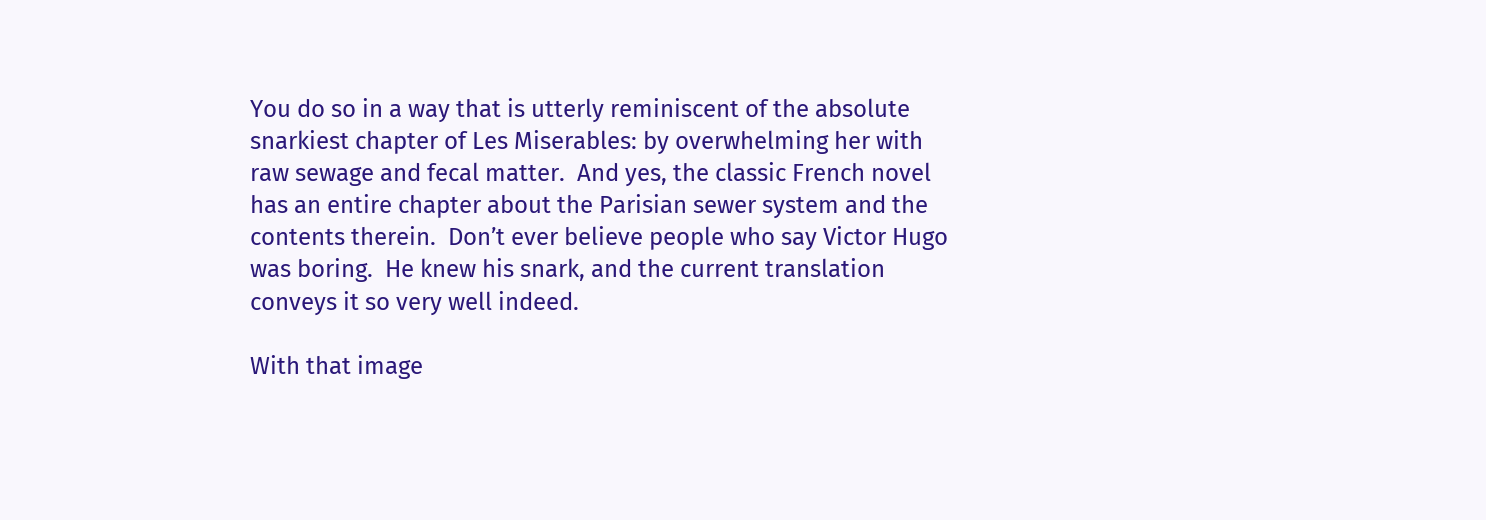You do so in a way that is utterly reminiscent of the absolute snarkiest chapter of Les Miserables: by overwhelming her with raw sewage and fecal matter.  And yes, the classic French novel has an entire chapter about the Parisian sewer system and the contents therein.  Don’t ever believe people who say Victor Hugo was boring.  He knew his snark, and the current translation conveys it so very well indeed.

With that image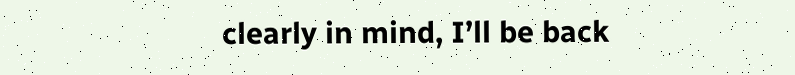clearly in mind, I’ll be back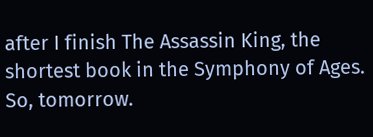after I finish The Assassin King, the shortest book in the Symphony of Ages.  So, tomorrow.